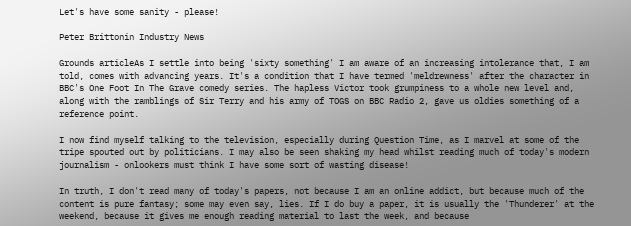Let's have some sanity - please!

Peter Brittonin Industry News

Grounds articleAs I settle into being 'sixty something' I am aware of an increasing intolerance that, I am told, comes with advancing years. It's a condition that I have termed 'meldrewness' after the character in BBC's One Foot In The Grave comedy series. The hapless Victor took grumpiness to a whole new level and, along with the ramblings of Sir Terry and his army of TOGS on BBC Radio 2, gave us oldies something of a reference point.

I now find myself talking to the television, especially during Question Time, as I marvel at some of the tripe spouted out by politicians. I may also be seen shaking my head whilst reading much of today's modern journalism - onlookers must think I have some sort of wasting disease!

In truth, I don't read many of today's papers, not because I am an online addict, but because much of the content is pure fantasy; some may even say, lies. If I do buy a paper, it is usually the 'Thunderer' at the weekend, because it gives me enough reading material to last the week, and because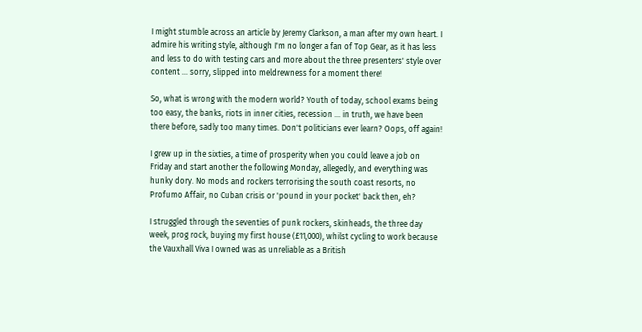I might stumble across an article by Jeremy Clarkson, a man after my own heart. I admire his writing style, although I'm no longer a fan of Top Gear, as it has less and less to do with testing cars and more about the three presenters' style over content ... sorry, slipped into meldrewness for a moment there!

So, what is wrong with the modern world? Youth of today, school exams being too easy, the banks, riots in inner cities, recession ... in truth, we have been there before, sadly too many times. Don't politicians ever learn? Oops, off again!

I grew up in the sixties, a time of prosperity when you could leave a job on Friday and start another the following Monday, allegedly, and everything was hunky dory. No mods and rockers terrorising the south coast resorts, no Profumo Affair, no Cuban crisis or 'pound in your pocket' back then, eh?

I struggled through the seventies of punk rockers, skinheads, the three day week, prog rock, buying my first house (£11,000), whilst cycling to work because the Vauxhall Viva I owned was as unreliable as a British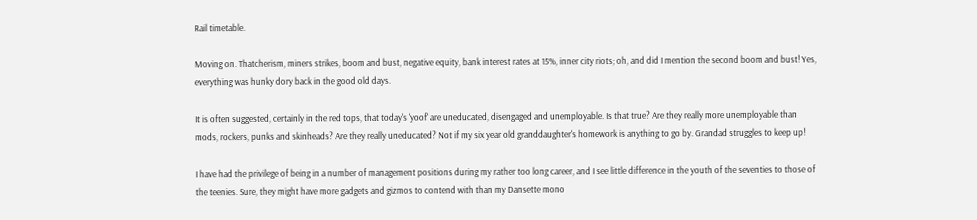Rail timetable.

Moving on. Thatcherism, miners strikes, boom and bust, negative equity, bank interest rates at 15%, inner city riots; oh, and did I mention the second boom and bust! Yes, everything was hunky dory back in the good old days.

It is often suggested, certainly in the red tops, that today's 'yoof' are uneducated, disengaged and unemployable. Is that true? Are they really more unemployable than mods, rockers, punks and skinheads? Are they really uneducated? Not if my six year old granddaughter's homework is anything to go by. Grandad struggles to keep up!

I have had the privilege of being in a number of management positions during my rather too long career, and I see little difference in the youth of the seventies to those of the teenies. Sure, they might have more gadgets and gizmos to contend with than my Dansette mono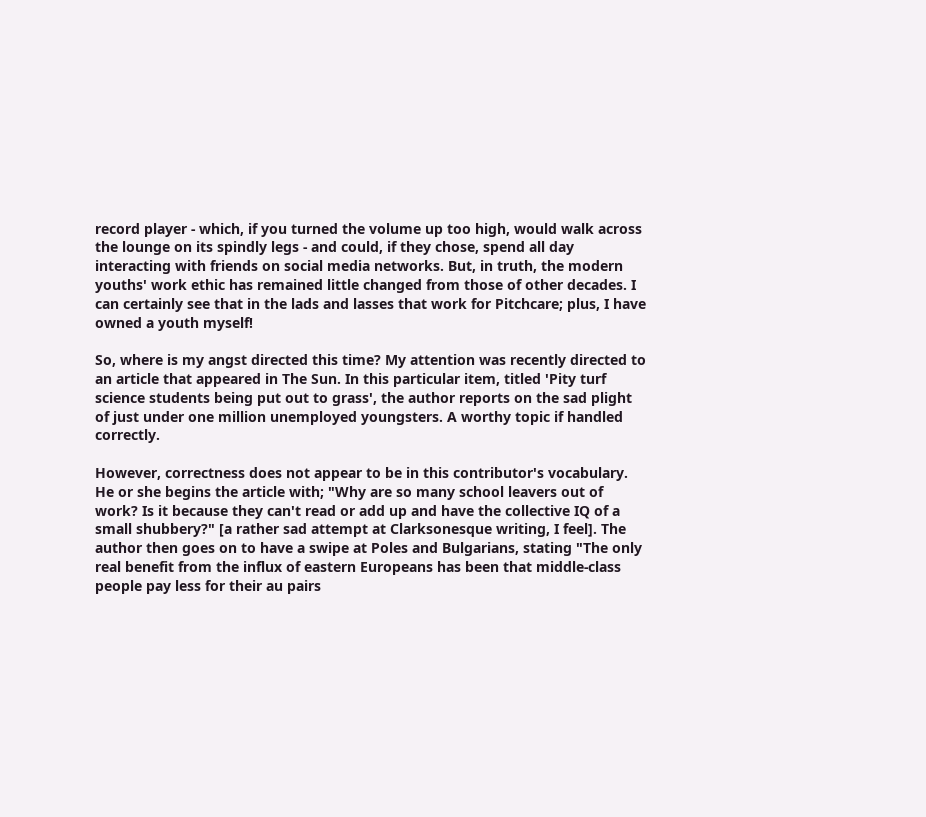record player - which, if you turned the volume up too high, would walk across the lounge on its spindly legs - and could, if they chose, spend all day interacting with friends on social media networks. But, in truth, the modern youths' work ethic has remained little changed from those of other decades. I can certainly see that in the lads and lasses that work for Pitchcare; plus, I have owned a youth myself!

So, where is my angst directed this time? My attention was recently directed to an article that appeared in The Sun. In this particular item, titled 'Pity turf science students being put out to grass', the author reports on the sad plight of just under one million unemployed youngsters. A worthy topic if handled correctly.

However, correctness does not appear to be in this contributor's vocabulary. He or she begins the article with; "Why are so many school leavers out of work? Is it because they can't read or add up and have the collective IQ of a small shubbery?" [a rather sad attempt at Clarksonesque writing, I feel]. The author then goes on to have a swipe at Poles and Bulgarians, stating "The only real benefit from the influx of eastern Europeans has been that middle-class people pay less for their au pairs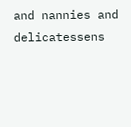and nannies and delicatessens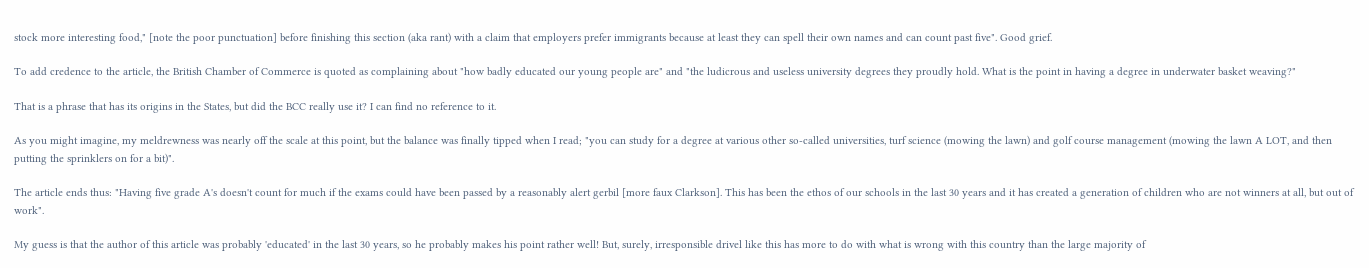stock more interesting food," [note the poor punctuation] before finishing this section (aka rant) with a claim that employers prefer immigrants because at least they can spell their own names and can count past five". Good grief.

To add credence to the article, the British Chamber of Commerce is quoted as complaining about "how badly educated our young people are" and "the ludicrous and useless university degrees they proudly hold. What is the point in having a degree in underwater basket weaving?"

That is a phrase that has its origins in the States, but did the BCC really use it? I can find no reference to it.

As you might imagine, my meldrewness was nearly off the scale at this point, but the balance was finally tipped when I read; "you can study for a degree at various other so-called universities, turf science (mowing the lawn) and golf course management (mowing the lawn A LOT, and then putting the sprinklers on for a bit)".

The article ends thus: "Having five grade A's doesn't count for much if the exams could have been passed by a reasonably alert gerbil [more faux Clarkson]. This has been the ethos of our schools in the last 30 years and it has created a generation of children who are not winners at all, but out of work".

My guess is that the author of this article was probably 'educated' in the last 30 years, so he probably makes his point rather well! But, surely, irresponsible drivel like this has more to do with what is wrong with this country than the large majority of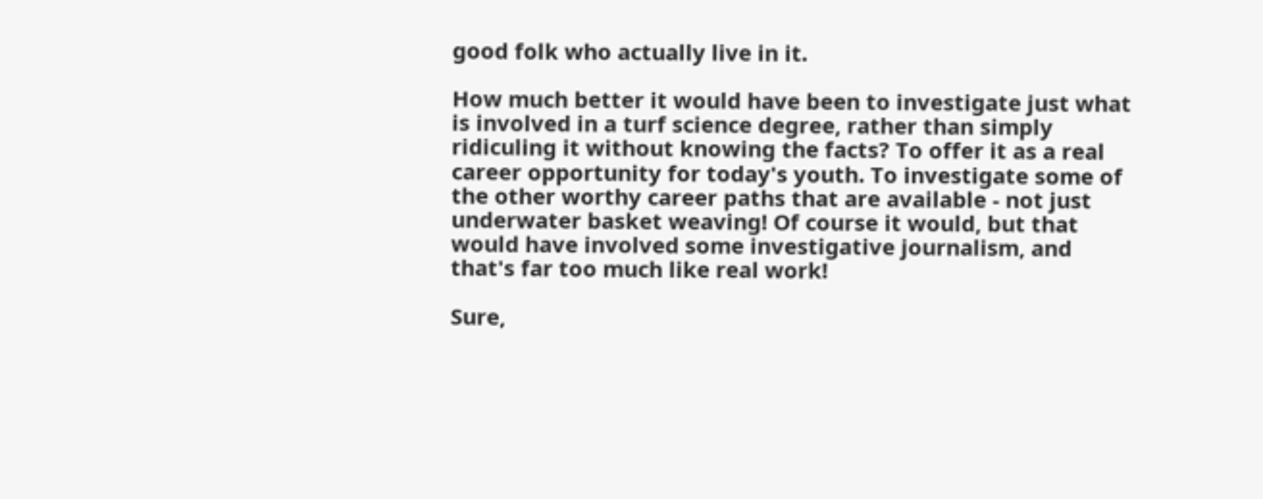good folk who actually live in it.

How much better it would have been to investigate just what is involved in a turf science degree, rather than simply ridiculing it without knowing the facts? To offer it as a real career opportunity for today's youth. To investigate some of the other worthy career paths that are available - not just underwater basket weaving! Of course it would, but that would have involved some investigative journalism, and that's far too much like real work!

Sure,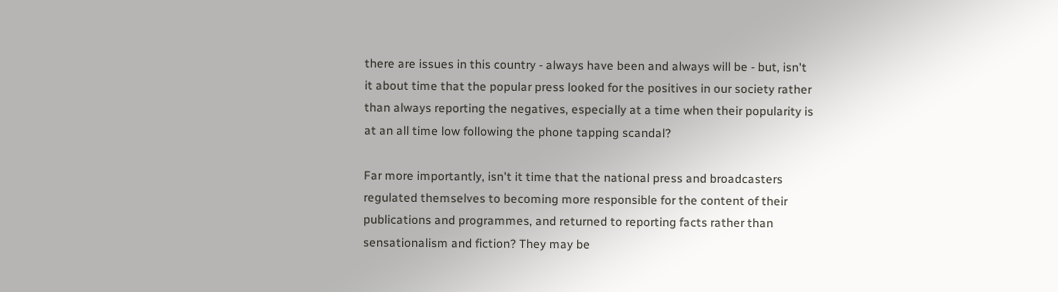there are issues in this country - always have been and always will be - but, isn't it about time that the popular press looked for the positives in our society rather than always reporting the negatives, especially at a time when their popularity is at an all time low following the phone tapping scandal?

Far more importantly, isn't it time that the national press and broadcasters regulated themselves to becoming more responsible for the content of their publications and programmes, and returned to reporting facts rather than sensationalism and fiction? They may be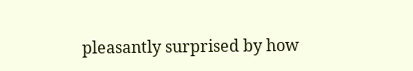pleasantly surprised by how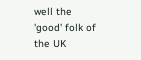well the 'good' folk of the UK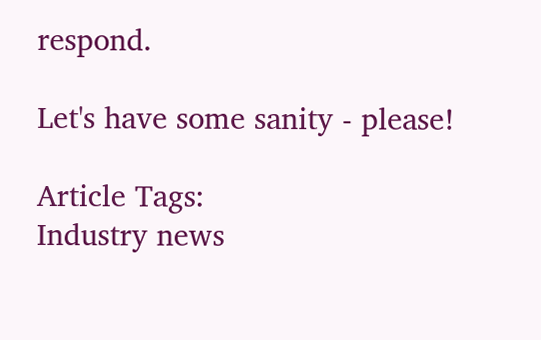respond.

Let's have some sanity - please!

Article Tags:
Industry news